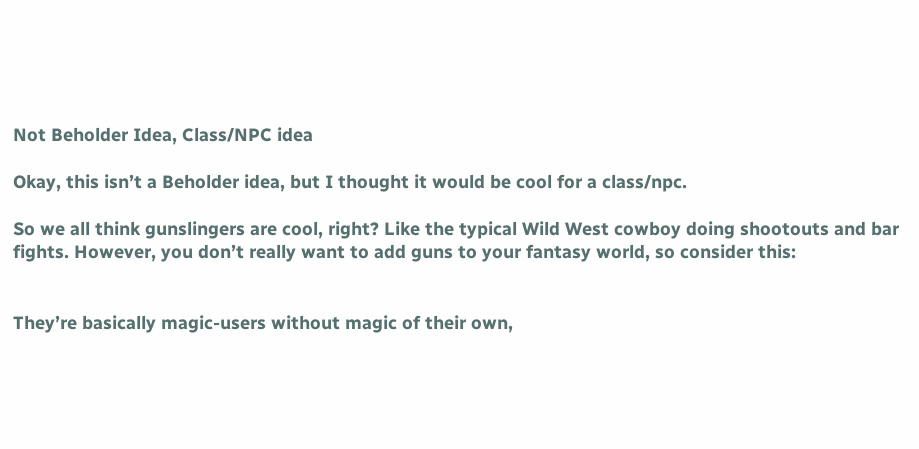Not Beholder Idea, Class/NPC idea

Okay, this isn’t a Beholder idea, but I thought it would be cool for a class/npc.

So we all think gunslingers are cool, right? Like the typical Wild West cowboy doing shootouts and bar fights. However, you don’t really want to add guns to your fantasy world, so consider this:


They’re basically magic-users without magic of their own,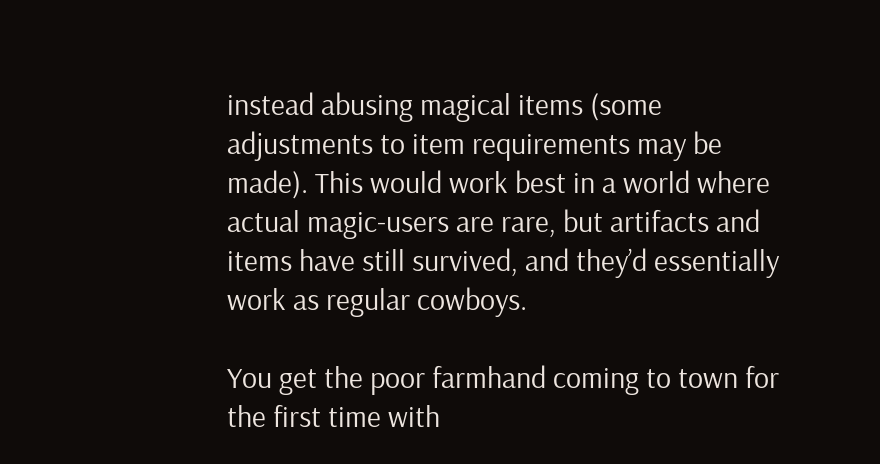instead abusing magical items (some adjustments to item requirements may be made). This would work best in a world where actual magic-users are rare, but artifacts and items have still survived, and they’d essentially work as regular cowboys.

You get the poor farmhand coming to town for the first time with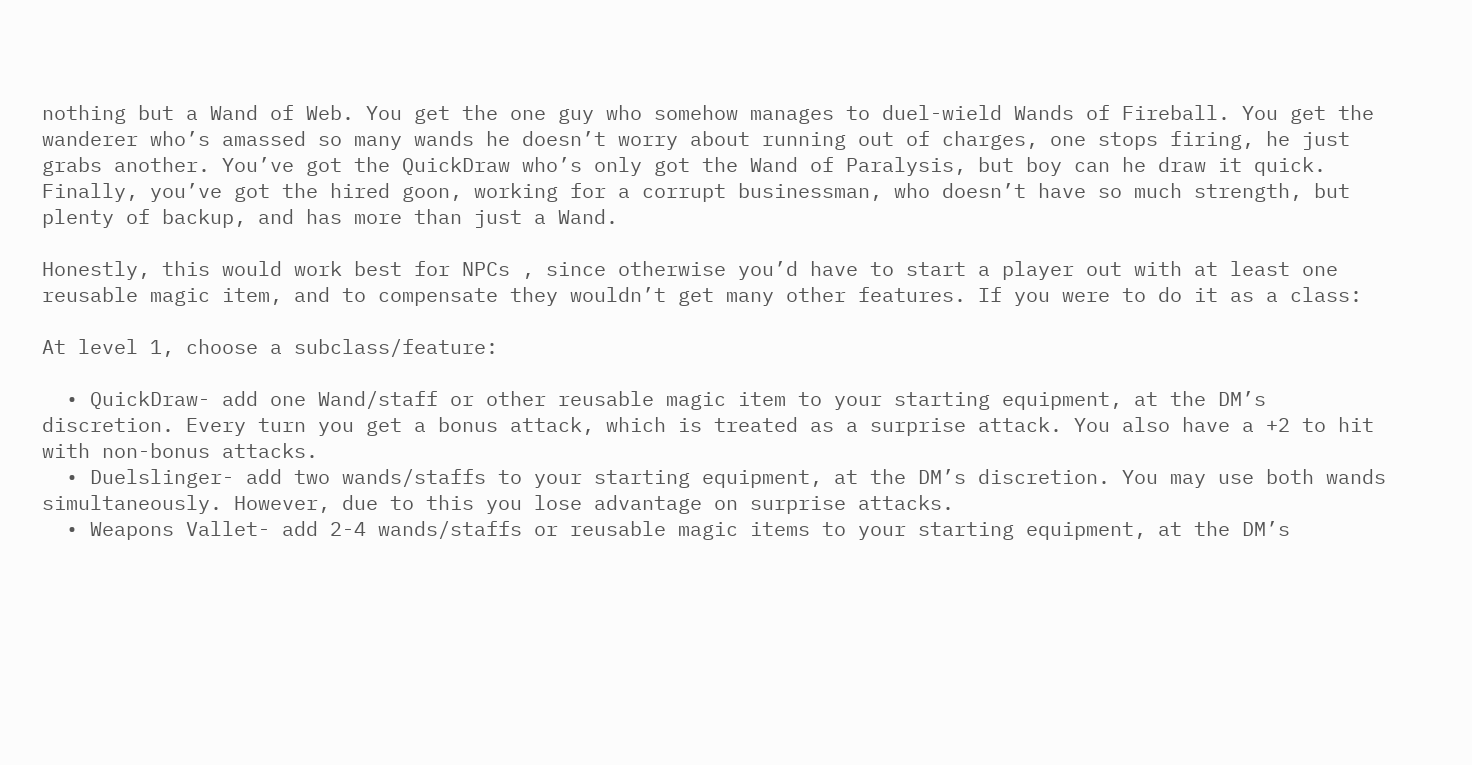nothing but a Wand of Web. You get the one guy who somehow manages to duel-wield Wands of Fireball. You get the wanderer who’s amassed so many wands he doesn’t worry about running out of charges, one stops firing, he just grabs another. You’ve got the QuickDraw who’s only got the Wand of Paralysis, but boy can he draw it quick. Finally, you’ve got the hired goon, working for a corrupt businessman, who doesn’t have so much strength, but plenty of backup, and has more than just a Wand.

Honestly, this would work best for NPCs , since otherwise you’d have to start a player out with at least one reusable magic item, and to compensate they wouldn’t get many other features. If you were to do it as a class:

At level 1, choose a subclass/feature:

  • QuickDraw- add one Wand/staff or other reusable magic item to your starting equipment, at the DM’s discretion. Every turn you get a bonus attack, which is treated as a surprise attack. You also have a +2 to hit with non-bonus attacks.
  • Duelslinger- add two wands/staffs to your starting equipment, at the DM’s discretion. You may use both wands simultaneously. However, due to this you lose advantage on surprise attacks.
  • Weapons Vallet- add 2-4 wands/staffs or reusable magic items to your starting equipment, at the DM’s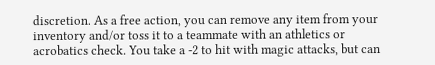discretion. As a free action, you can remove any item from your inventory and/or toss it to a teammate with an athletics or acrobatics check. You take a -2 to hit with magic attacks, but can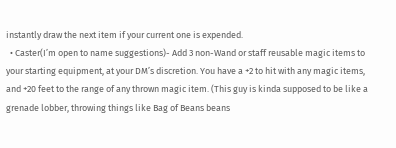instantly draw the next item if your current one is expended.
  • Caster(I’m open to name suggestions)- Add 3 non-Wand or staff reusable magic items to your starting equipment, at your DM’s discretion. You have a +2 to hit with any magic items, and +20 feet to the range of any thrown magic item. (This guy is kinda supposed to be like a grenade lobber, throwing things like Bag of Beans beans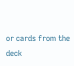or cards from the deck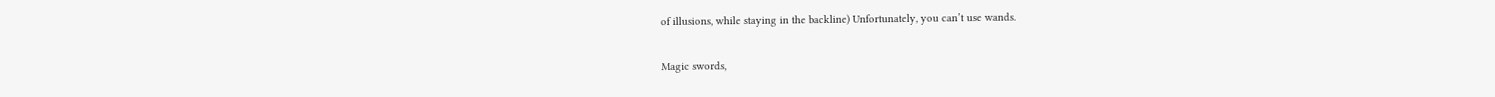of illusions, while staying in the backline) Unfortunately, you can’t use wands.

Magic swords,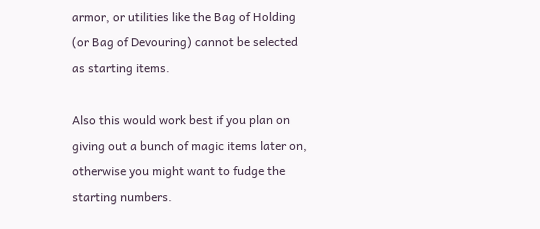armor, or utilities like the Bag of Holding (or Bag of Devouring) cannot be selected as starting items.

Also this would work best if you plan on giving out a bunch of magic items later on, otherwise you might want to fudge the starting numbers.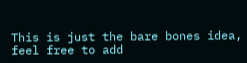This is just the bare bones idea, feel free to add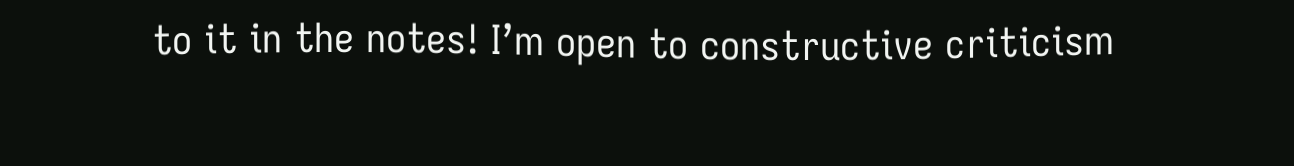to it in the notes! I’m open to constructive criticism